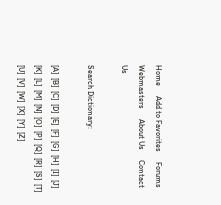Home     Add to Favorites     Forums     Webmasters     About Us     Contact Us

Search Dictionary:

[A]  [B]  [C]  [D]  [E]  [F]  [G]  [H]  [I]  [J]  [K]  [L]  [M]  [N]  [O]  [P]  [Q]  [R]  [S]  [T]  [U]  [V]  [W]  [X]  [Y]  [Z]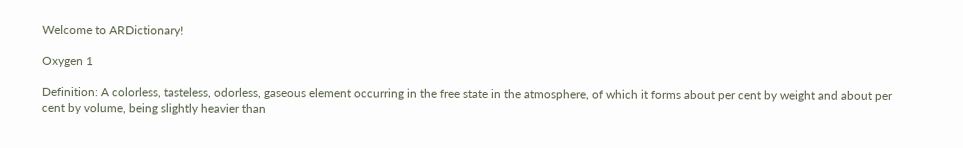Welcome to ARDictionary!

Oxygen 1

Definition: A colorless, tasteless, odorless, gaseous element occurring in the free state in the atmosphere, of which it forms about per cent by weight and about per cent by volume, being slightly heavier than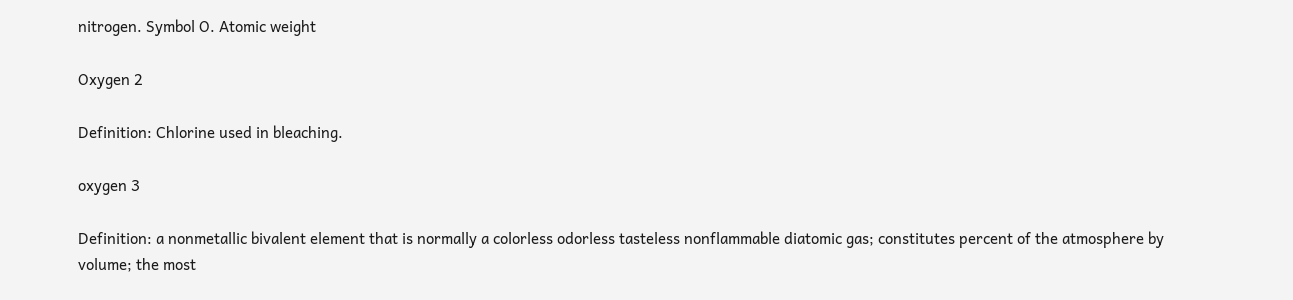nitrogen. Symbol O. Atomic weight

Oxygen 2

Definition: Chlorine used in bleaching.

oxygen 3

Definition: a nonmetallic bivalent element that is normally a colorless odorless tasteless nonflammable diatomic gas; constitutes percent of the atmosphere by volume; the most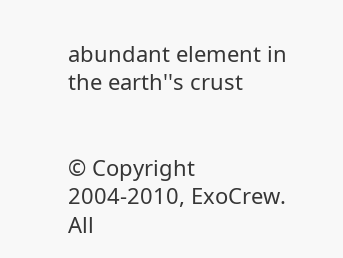abundant element in the earth''s crust


© Copyright 2004-2010, ExoCrew. All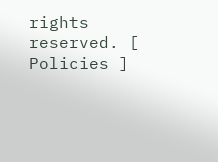rights reserved. [ Policies ]